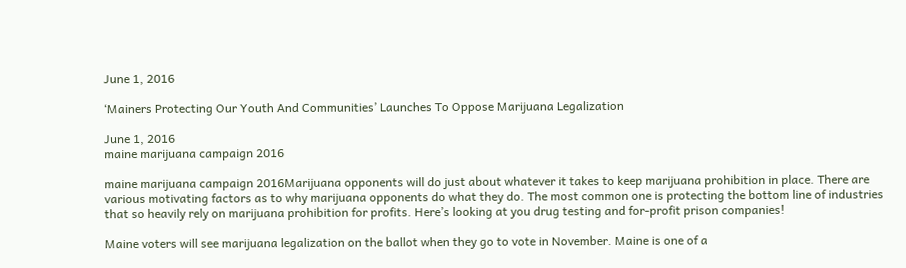June 1, 2016

‘Mainers Protecting Our Youth And Communities’ Launches To Oppose Marijuana Legalization

June 1, 2016
maine marijuana campaign 2016

maine marijuana campaign 2016Marijuana opponents will do just about whatever it takes to keep marijuana prohibition in place. There are various motivating factors as to why marijuana opponents do what they do. The most common one is protecting the bottom line of industries that so heavily rely on marijuana prohibition for profits. Here’s looking at you drug testing and for-profit prison companies!

Maine voters will see marijuana legalization on the ballot when they go to vote in November. Maine is one of a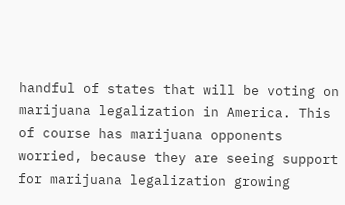handful of states that will be voting on marijuana legalization in America. This of course has marijuana opponents worried, because they are seeing support for marijuana legalization growing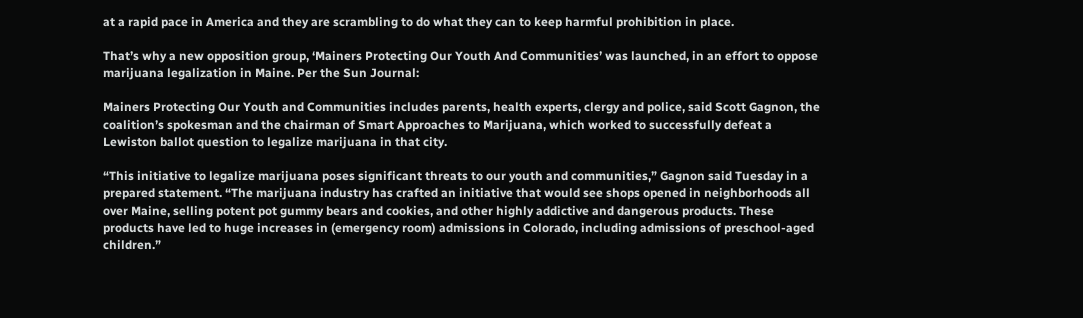at a rapid pace in America and they are scrambling to do what they can to keep harmful prohibition in place.

That’s why a new opposition group, ‘Mainers Protecting Our Youth And Communities’ was launched, in an effort to oppose marijuana legalization in Maine. Per the Sun Journal:

Mainers Protecting Our Youth and Communities includes parents, health experts, clergy and police, said Scott Gagnon, the coalition’s spokesman and the chairman of Smart Approaches to Marijuana, which worked to successfully defeat a Lewiston ballot question to legalize marijuana in that city.

“This initiative to legalize marijuana poses significant threats to our youth and communities,” Gagnon said Tuesday in a prepared statement. “The marijuana industry has crafted an initiative that would see shops opened in neighborhoods all over Maine, selling potent pot gummy bears and cookies, and other highly addictive and dangerous products. These products have led to huge increases in (emergency room) admissions in Colorado, including admissions of preschool-aged children.”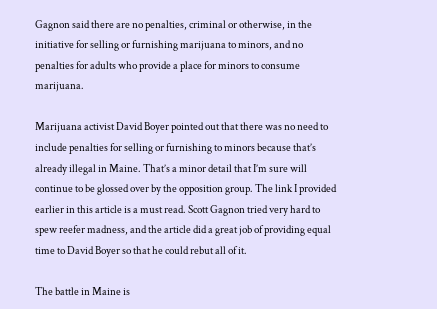Gagnon said there are no penalties, criminal or otherwise, in the initiative for selling or furnishing marijuana to minors, and no penalties for adults who provide a place for minors to consume marijuana.

Marijuana activist David Boyer pointed out that there was no need to include penalties for selling or furnishing to minors because that’s already illegal in Maine. That’s a minor detail that I’m sure will continue to be glossed over by the opposition group. The link I provided earlier in this article is a must read. Scott Gagnon tried very hard to spew reefer madness, and the article did a great job of providing equal time to David Boyer so that he could rebut all of it.

The battle in Maine is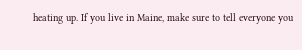heating up. If you live in Maine, make sure to tell everyone you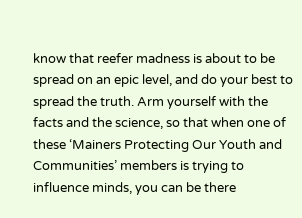know that reefer madness is about to be spread on an epic level, and do your best to spread the truth. Arm yourself with the facts and the science, so that when one of these ‘Mainers Protecting Our Youth and Communities’ members is trying to influence minds, you can be there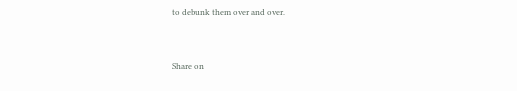to debunk them over and over.


Share on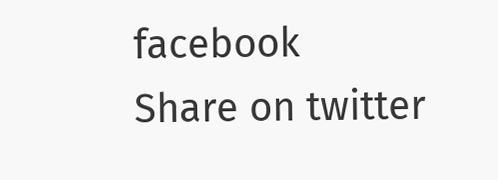facebook
Share on twitter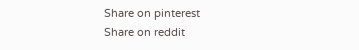Share on pinterest
Share on reddit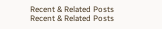Recent & Related Posts
Recent & Related Posts